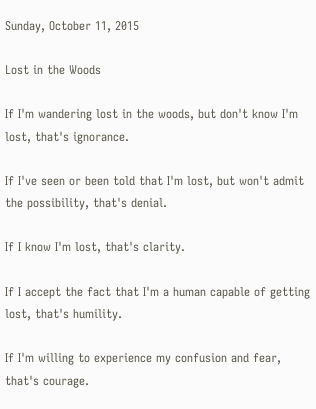Sunday, October 11, 2015

Lost in the Woods

If I'm wandering lost in the woods, but don't know I'm lost, that's ignorance.

If I've seen or been told that I'm lost, but won't admit the possibility, that's denial.

If I know I'm lost, that's clarity.

If I accept the fact that I'm a human capable of getting lost, that's humility.

If I'm willing to experience my confusion and fear, that's courage.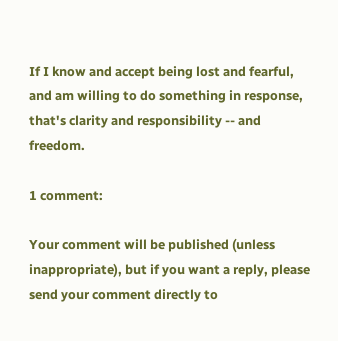If I know and accept being lost and fearful, and am willing to do something in response, that's clarity and responsibility -- and freedom.

1 comment:

Your comment will be published (unless inappropriate), but if you want a reply, please send your comment directly to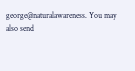george@naturalawareness. You may also send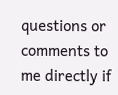questions or comments to me directly if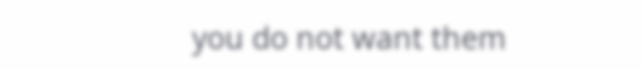you do not want them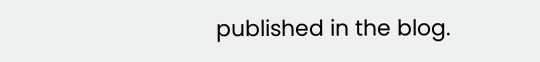published in the blog.